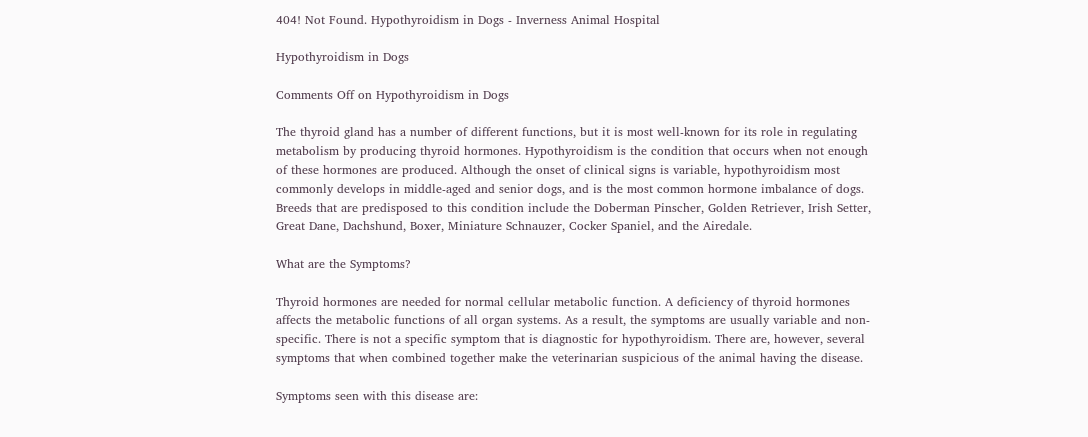404! Not Found. Hypothyroidism in Dogs - Inverness Animal Hospital

Hypothyroidism in Dogs

Comments Off on Hypothyroidism in Dogs

The thyroid gland has a number of different functions, but it is most well-known for its role in regulating metabolism by producing thyroid hormones. Hypothyroidism is the condition that occurs when not enough of these hormones are produced. Although the onset of clinical signs is variable, hypothyroidism most commonly develops in middle-aged and senior dogs, and is the most common hormone imbalance of dogs. Breeds that are predisposed to this condition include the Doberman Pinscher, Golden Retriever, Irish Setter, Great Dane, Dachshund, Boxer, Miniature Schnauzer, Cocker Spaniel, and the Airedale.

What are the Symptoms?

Thyroid hormones are needed for normal cellular metabolic function. A deficiency of thyroid hormones affects the metabolic functions of all organ systems. As a result, the symptoms are usually variable and non-specific. There is not a specific symptom that is diagnostic for hypothyroidism. There are, however, several symptoms that when combined together make the veterinarian suspicious of the animal having the disease.

Symptoms seen with this disease are: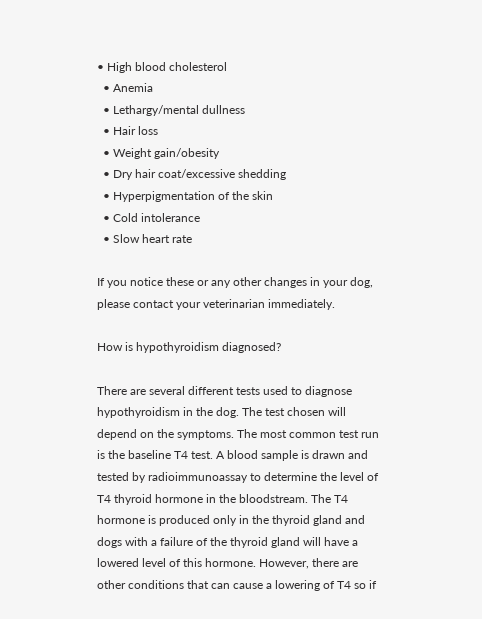• High blood cholesterol
  • Anemia
  • Lethargy/mental dullness
  • Hair loss
  • Weight gain/obesity
  • Dry hair coat/excessive shedding
  • Hyperpigmentation of the skin
  • Cold intolerance
  • Slow heart rate

If you notice these or any other changes in your dog, please contact your veterinarian immediately.

How is hypothyroidism diagnosed?

There are several different tests used to diagnose hypothyroidism in the dog. The test chosen will depend on the symptoms. The most common test run is the baseline T4 test. A blood sample is drawn and tested by radioimmunoassay to determine the level of T4 thyroid hormone in the bloodstream. The T4 hormone is produced only in the thyroid gland and dogs with a failure of the thyroid gland will have a lowered level of this hormone. However, there are other conditions that can cause a lowering of T4 so if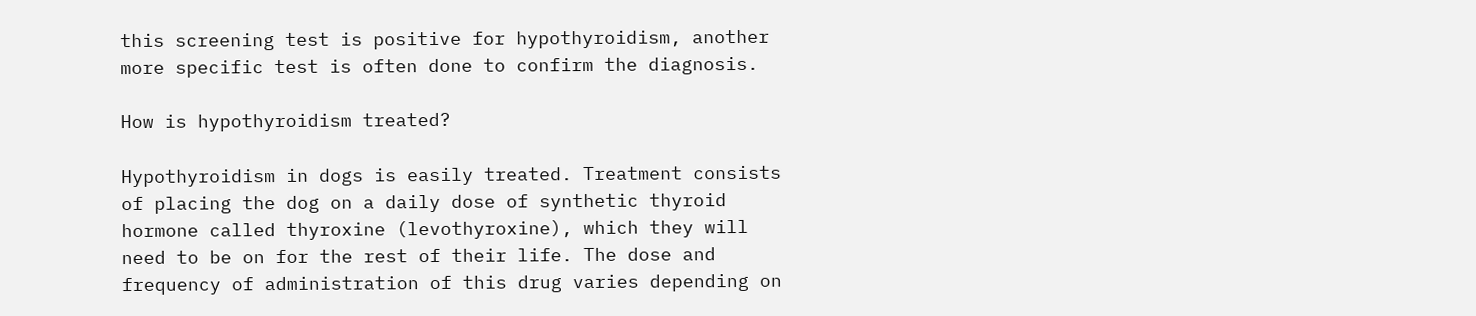this screening test is positive for hypothyroidism, another more specific test is often done to confirm the diagnosis.

How is hypothyroidism treated?

Hypothyroidism in dogs is easily treated. Treatment consists of placing the dog on a daily dose of synthetic thyroid hormone called thyroxine (levothyroxine), which they will need to be on for the rest of their life. The dose and frequency of administration of this drug varies depending on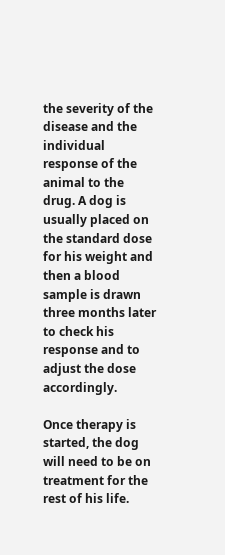the severity of the disease and the individual response of the animal to the drug. A dog is usually placed on the standard dose for his weight and then a blood sample is drawn three months later to check his response and to adjust the dose accordingly.

Once therapy is started, the dog will need to be on treatment for the rest of his life.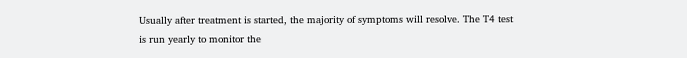Usually after treatment is started, the majority of symptoms will resolve. The T4 test is run yearly to monitor the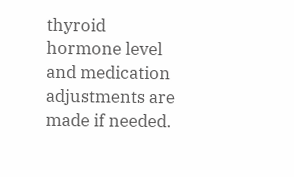thyroid hormone level and medication adjustments are made if needed.